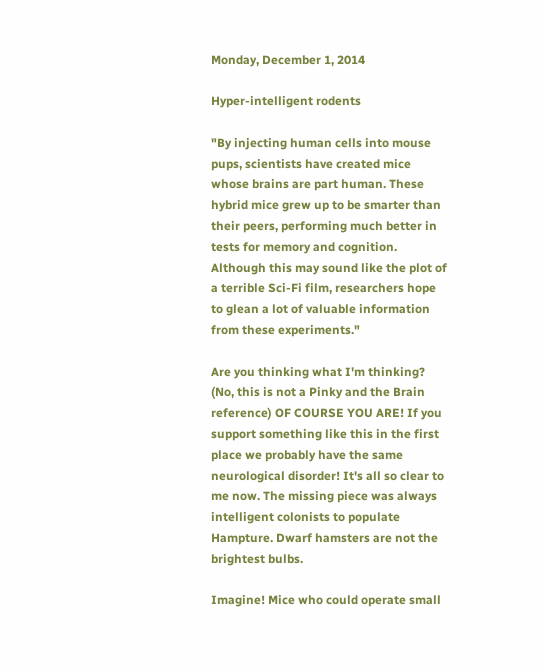Monday, December 1, 2014

Hyper-intelligent rodents

"By injecting human cells into mouse pups, scientists have created mice whose brains are part human. These hybrid mice grew up to be smarter than their peers, performing much better in tests for memory and cognition. Although this may sound like the plot of a terrible Sci-Fi film, researchers hope to glean a lot of valuable information from these experiments."

Are you thinking what I'm thinking? (No, this is not a Pinky and the Brain reference) OF COURSE YOU ARE! If you support something like this in the first place we probably have the same neurological disorder! It's all so clear to me now. The missing piece was always intelligent colonists to populate Hampture. Dwarf hamsters are not the brightest bulbs.

Imagine! Mice who could operate small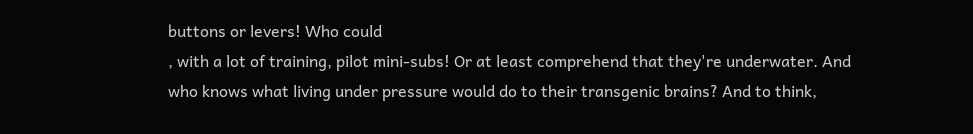buttons or levers! Who could
, with a lot of training, pilot mini-subs! Or at least comprehend that they're underwater. And who knows what living under pressure would do to their transgenic brains? And to think,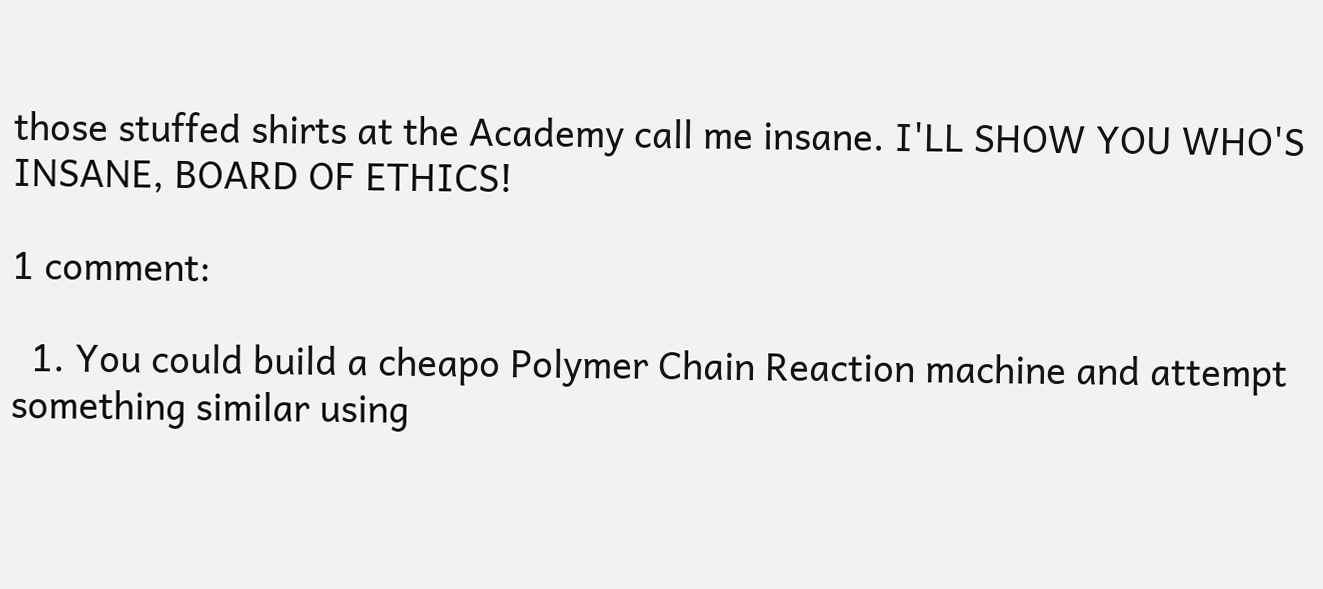those stuffed shirts at the Academy call me insane. I'LL SHOW YOU WHO'S INSANE, BOARD OF ETHICS!

1 comment:

  1. You could build a cheapo Polymer Chain Reaction machine and attempt something similar using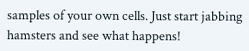samples of your own cells. Just start jabbing hamsters and see what happens!